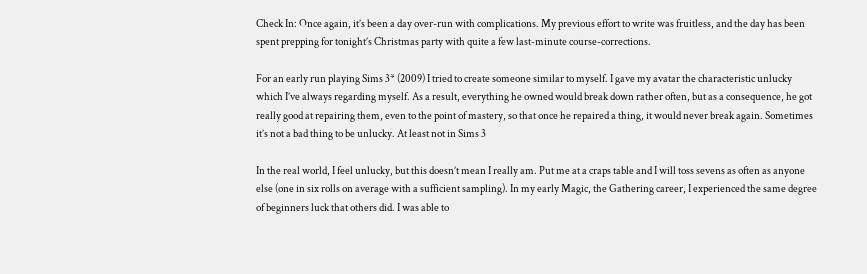Check In: Once again, it’s been a day over-run with complications. My previous effort to write was fruitless, and the day has been spent prepping for tonight’s Christmas party with quite a few last-minute course-corrections.

For an early run playing Sims 3* (2009) I tried to create someone similar to myself. I gave my avatar the characteristic unlucky which I’ve always regarding myself. As a result, everything he owned would break down rather often, but as a consequence, he got really good at repairing them, even to the point of mastery, so that once he repaired a thing, it would never break again. Sometimes it’s not a bad thing to be unlucky. At least not in Sims 3

In the real world, I feel unlucky, but this doesn’t mean I really am. Put me at a craps table and I will toss sevens as often as anyone else (one in six rolls on average with a sufficient sampling). In my early Magic, the Gathering career, I experienced the same degree of beginners luck that others did. I was able to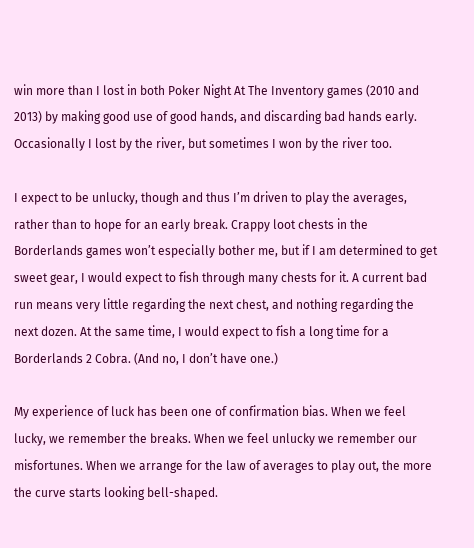win more than I lost in both Poker Night At The Inventory games (2010 and 2013) by making good use of good hands, and discarding bad hands early. Occasionally I lost by the river, but sometimes I won by the river too.

I expect to be unlucky, though and thus I’m driven to play the averages, rather than to hope for an early break. Crappy loot chests in the Borderlands games won’t especially bother me, but if I am determined to get sweet gear, I would expect to fish through many chests for it. A current bad run means very little regarding the next chest, and nothing regarding the next dozen. At the same time, I would expect to fish a long time for a Borderlands 2 Cobra. (And no, I don’t have one.)

My experience of luck has been one of confirmation bias. When we feel lucky, we remember the breaks. When we feel unlucky we remember our misfortunes. When we arrange for the law of averages to play out, the more the curve starts looking bell-shaped.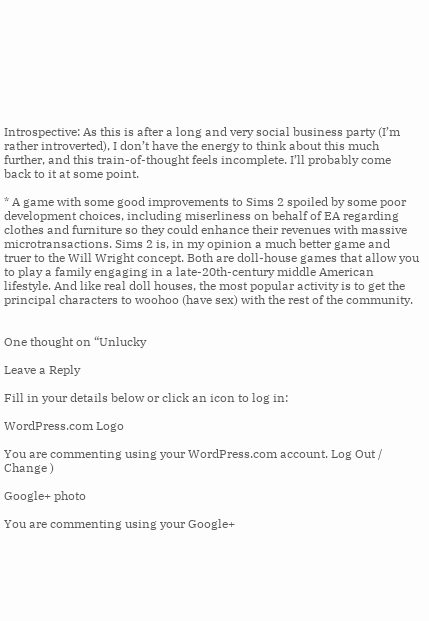Introspective: As this is after a long and very social business party (I’m rather introverted), I don’t have the energy to think about this much further, and this train-of-thought feels incomplete. I’ll probably come back to it at some point.

* A game with some good improvements to Sims 2 spoiled by some poor development choices, including miserliness on behalf of EA regarding clothes and furniture so they could enhance their revenues with massive microtransactions. Sims 2 is, in my opinion a much better game and truer to the Will Wright concept. Both are doll-house games that allow you to play a family engaging in a late-20th-century middle American lifestyle. And like real doll houses, the most popular activity is to get the principal characters to woohoo (have sex) with the rest of the community.


One thought on “Unlucky

Leave a Reply

Fill in your details below or click an icon to log in:

WordPress.com Logo

You are commenting using your WordPress.com account. Log Out /  Change )

Google+ photo

You are commenting using your Google+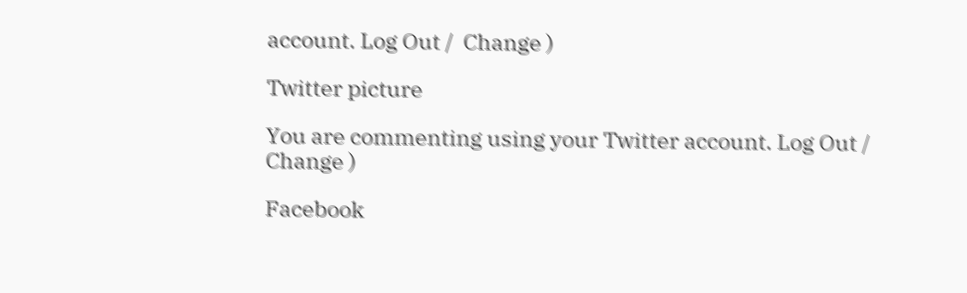account. Log Out /  Change )

Twitter picture

You are commenting using your Twitter account. Log Out /  Change )

Facebook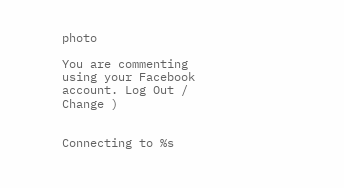photo

You are commenting using your Facebook account. Log Out /  Change )


Connecting to %s